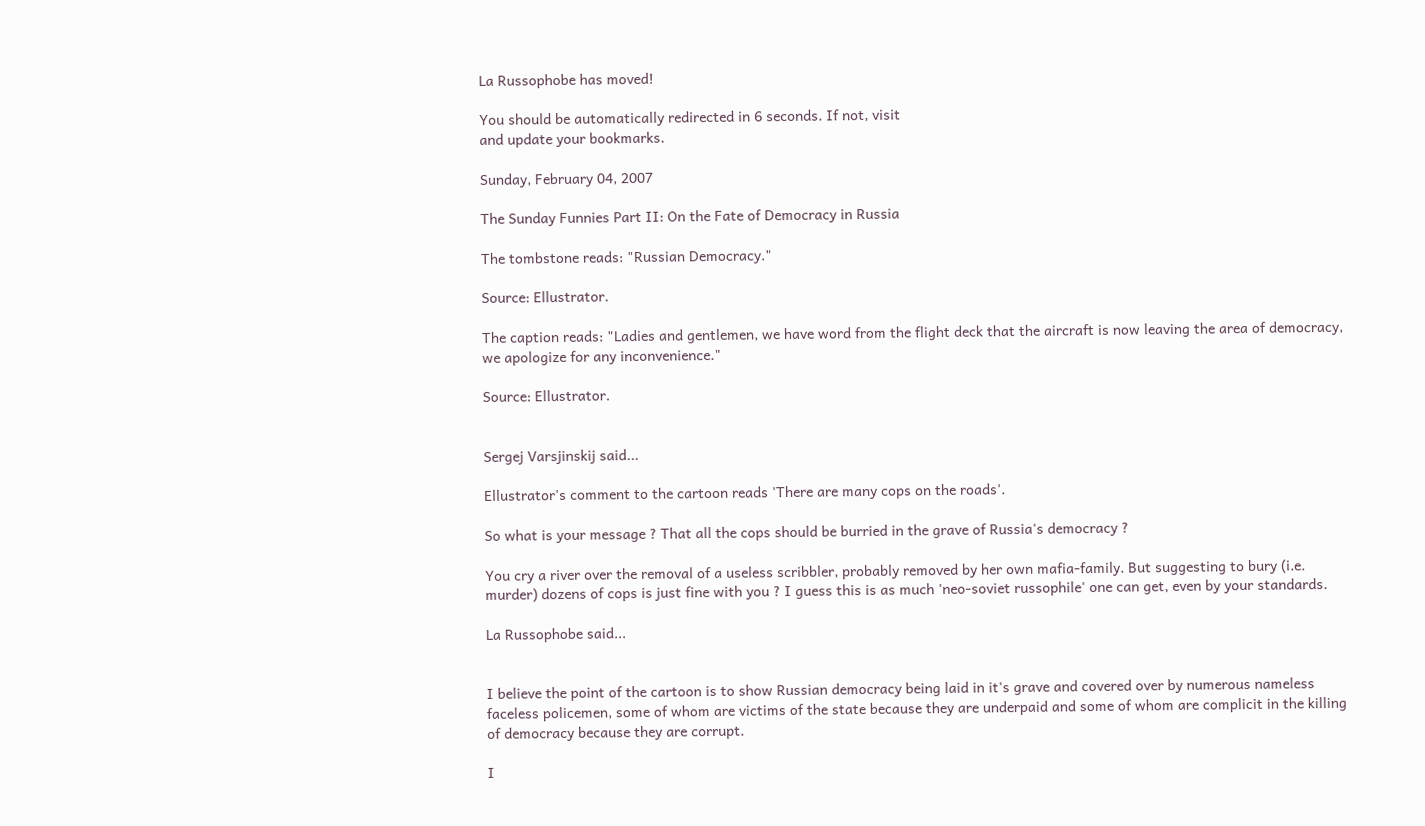La Russophobe has moved!

You should be automatically redirected in 6 seconds. If not, visit
and update your bookmarks.

Sunday, February 04, 2007

The Sunday Funnies Part II: On the Fate of Democracy in Russia

The tombstone reads: "Russian Democracy."

Source: Ellustrator.

The caption reads: "Ladies and gentlemen, we have word from the flight deck that the aircraft is now leaving the area of democracy, we apologize for any inconvenience."

Source: Ellustrator.


Sergej Varsjinskij said...

Ellustrator's comment to the cartoon reads 'There are many cops on the roads'.

So what is your message ? That all the cops should be burried in the grave of Russia's democracy ?

You cry a river over the removal of a useless scribbler, probably removed by her own mafia-family. But suggesting to bury (i.e. murder) dozens of cops is just fine with you ? I guess this is as much 'neo-soviet russophile' one can get, even by your standards.

La Russophobe said...


I believe the point of the cartoon is to show Russian democracy being laid in it's grave and covered over by numerous nameless faceless policemen, some of whom are victims of the state because they are underpaid and some of whom are complicit in the killing of democracy because they are corrupt.

I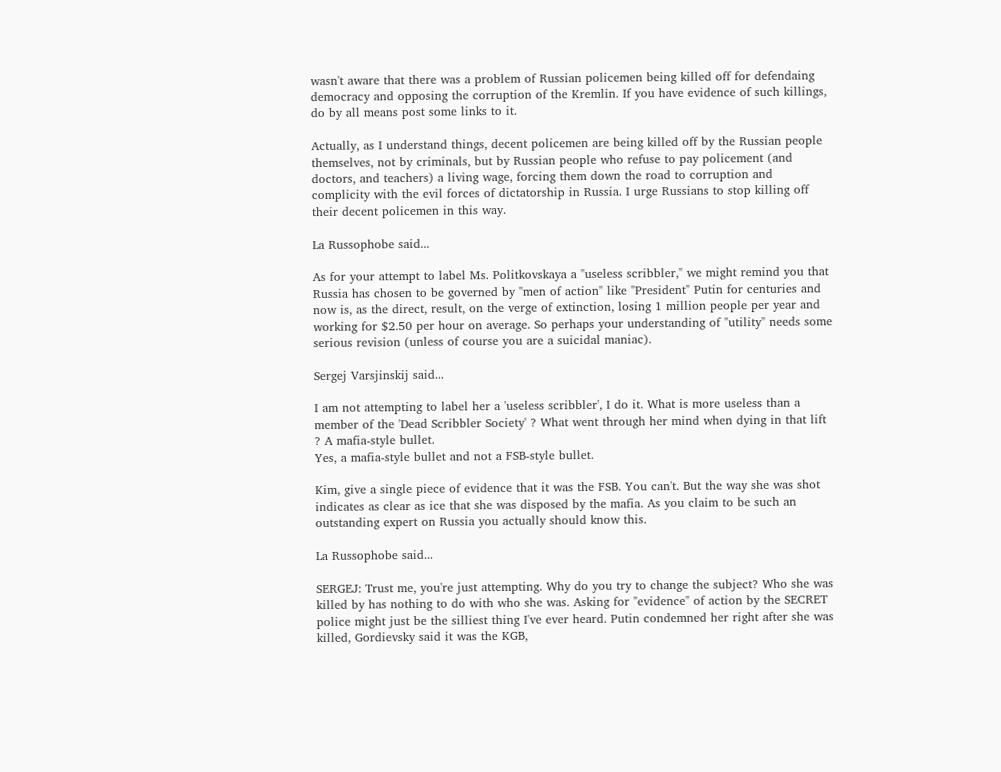wasn't aware that there was a problem of Russian policemen being killed off for defendaing democracy and opposing the corruption of the Kremlin. If you have evidence of such killings, do by all means post some links to it.

Actually, as I understand things, decent policemen are being killed off by the Russian people themselves, not by criminals, but by Russian people who refuse to pay policement (and doctors, and teachers) a living wage, forcing them down the road to corruption and complicity with the evil forces of dictatorship in Russia. I urge Russians to stop killing off their decent policemen in this way.

La Russophobe said...

As for your attempt to label Ms. Politkovskaya a "useless scribbler," we might remind you that Russia has chosen to be governed by "men of action" like "President" Putin for centuries and now is, as the direct, result, on the verge of extinction, losing 1 million people per year and working for $2.50 per hour on average. So perhaps your understanding of "utility" needs some serious revision (unless of course you are a suicidal maniac).

Sergej Varsjinskij said...

I am not attempting to label her a 'useless scribbler', I do it. What is more useless than a member of the 'Dead Scribbler Society' ? What went through her mind when dying in that lift ? A mafia-style bullet.
Yes, a mafia-style bullet and not a FSB-style bullet.

Kim, give a single piece of evidence that it was the FSB. You can't. But the way she was shot indicates as clear as ice that she was disposed by the mafia. As you claim to be such an outstanding expert on Russia you actually should know this.

La Russophobe said...

SERGEJ: Trust me, you're just attempting. Why do you try to change the subject? Who she was killed by has nothing to do with who she was. Asking for "evidence" of action by the SECRET police might just be the silliest thing I've ever heard. Putin condemned her right after she was killed, Gordievsky said it was the KGB,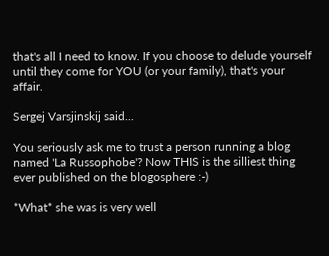that's all I need to know. If you choose to delude yourself until they come for YOU (or your family), that's your affair.

Sergej Varsjinskij said...

You seriously ask me to trust a person running a blog named 'La Russophobe'? Now THIS is the silliest thing ever published on the blogosphere :-)

*What* she was is very well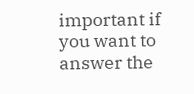important if you want to answer the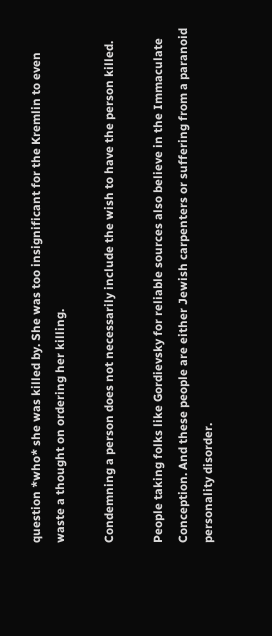question *who* she was killed by. She was too insignificant for the Kremlin to even waste a thought on ordering her killing.

Condemning a person does not necessarily include the wish to have the person killed.

People taking folks like Gordievsky for reliable sources also believe in the Immaculate Conception. And these people are either Jewish carpenters or suffering from a paranoid personality disorder.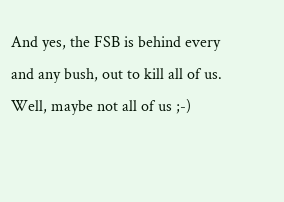And yes, the FSB is behind every and any bush, out to kill all of us. Well, maybe not all of us ;-)